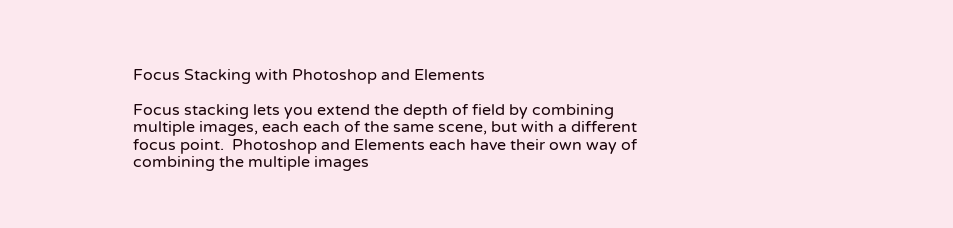Focus Stacking with Photoshop and Elements

Focus stacking lets you extend the depth of field by combining multiple images, each each of the same scene, but with a different focus point.  Photoshop and Elements each have their own way of combining the multiple images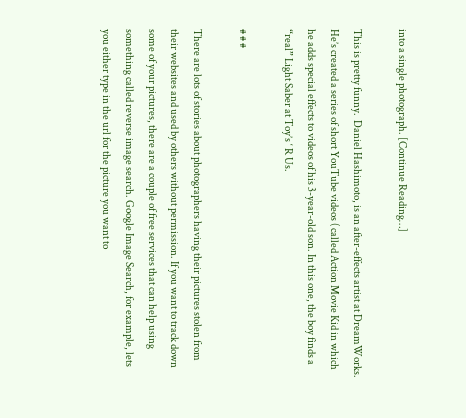into a single photograph. [Continue Reading…]

This is pretty funny.  Daniel Hashimoto, is an after-effects artist at DreamWorks.  He’s created a series of short YouTube videos ( called Action Movie Kid in which he adds special effects to videos of his 3-year-old son. In this one, the boy finds a “real” Light Saber at Toy’s ‘ R Us.

# # #

There are lots of stories about photographers having their pictures stolen from their websites and used by others without permission. If you want to track down some of your pictures, there are a couple of free services that can help using something called reverse image search. Google Image Search, for example, lets you either type in the url for the picture you want to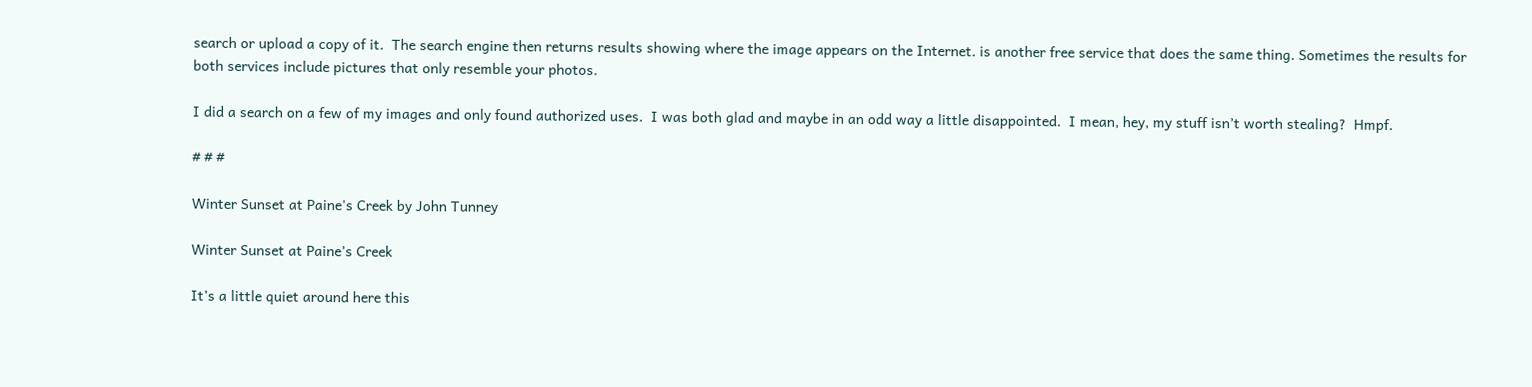search or upload a copy of it.  The search engine then returns results showing where the image appears on the Internet. is another free service that does the same thing. Sometimes the results for both services include pictures that only resemble your photos.

I did a search on a few of my images and only found authorized uses.  I was both glad and maybe in an odd way a little disappointed.  I mean, hey, my stuff isn’t worth stealing?  Hmpf.

# # #

Winter Sunset at Paine's Creek by John Tunney

Winter Sunset at Paine’s Creek

It’s a little quiet around here this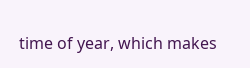time of year, which makes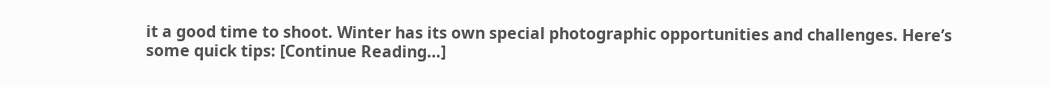it a good time to shoot. Winter has its own special photographic opportunities and challenges. Here’s some quick tips: [Continue Reading…]